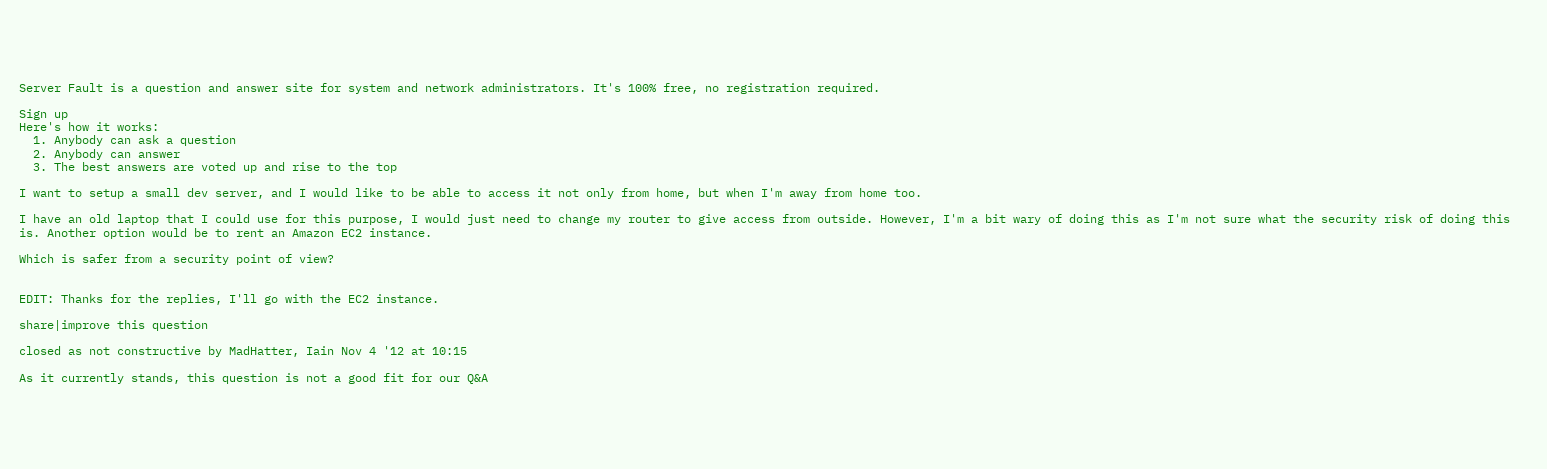Server Fault is a question and answer site for system and network administrators. It's 100% free, no registration required.

Sign up
Here's how it works:
  1. Anybody can ask a question
  2. Anybody can answer
  3. The best answers are voted up and rise to the top

I want to setup a small dev server, and I would like to be able to access it not only from home, but when I'm away from home too.

I have an old laptop that I could use for this purpose, I would just need to change my router to give access from outside. However, I'm a bit wary of doing this as I'm not sure what the security risk of doing this is. Another option would be to rent an Amazon EC2 instance.

Which is safer from a security point of view?


EDIT: Thanks for the replies, I'll go with the EC2 instance.

share|improve this question

closed as not constructive by MadHatter, Iain Nov 4 '12 at 10:15

As it currently stands, this question is not a good fit for our Q&A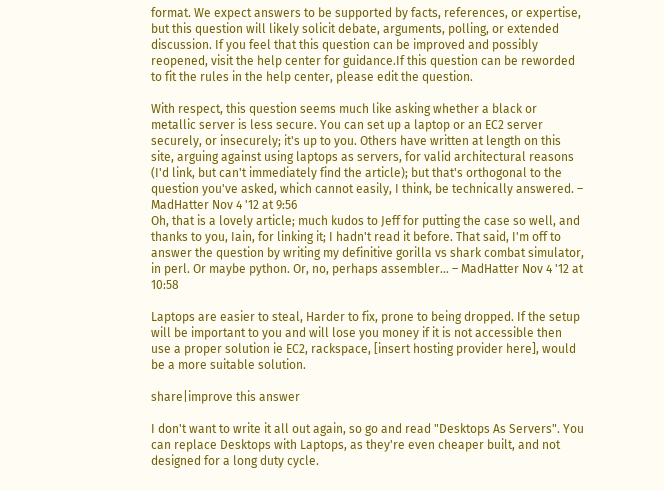format. We expect answers to be supported by facts, references, or expertise, but this question will likely solicit debate, arguments, polling, or extended discussion. If you feel that this question can be improved and possibly reopened, visit the help center for guidance.If this question can be reworded to fit the rules in the help center, please edit the question.

With respect, this question seems much like asking whether a black or metallic server is less secure. You can set up a laptop or an EC2 server securely, or insecurely; it's up to you. Others have written at length on this site, arguing against using laptops as servers, for valid architectural reasons (I'd link, but can't immediately find the article); but that's orthogonal to the question you've asked, which cannot easily, I think, be technically answered. – MadHatter Nov 4 '12 at 9:56
Oh, that is a lovely article; much kudos to Jeff for putting the case so well, and thanks to you, Iain, for linking it; I hadn't read it before. That said, I'm off to answer the question by writing my definitive gorilla vs shark combat simulator, in perl. Or maybe python. Or, no, perhaps assembler... – MadHatter Nov 4 '12 at 10:58

Laptops are easier to steal, Harder to fix, prone to being dropped. If the setup will be important to you and will lose you money if it is not accessible then use a proper solution ie EC2, rackspace, [insert hosting provider here], would be a more suitable solution.

share|improve this answer

I don't want to write it all out again, so go and read "Desktops As Servers". You can replace Desktops with Laptops, as they're even cheaper built, and not designed for a long duty cycle.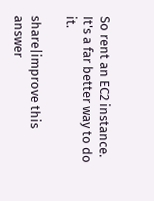So rent an EC2 instance. It's a far better way to do it.

share|improve this answer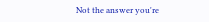Not the answer you're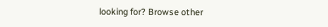looking for? Browse other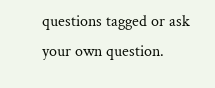questions tagged or ask your own question.